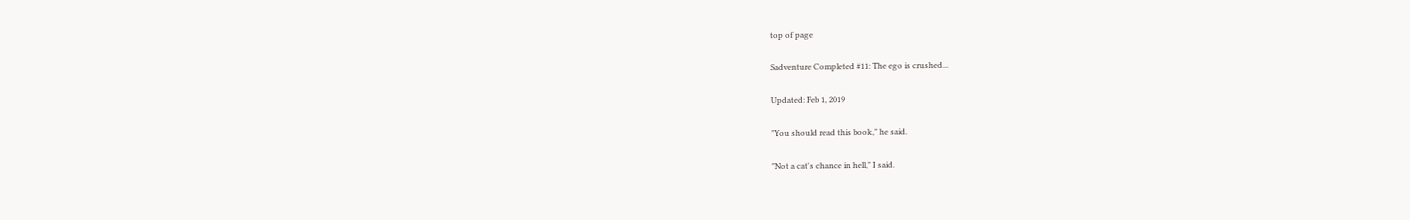top of page

Sadventure Completed #11: The ego is crushed...

Updated: Feb 1, 2019

"You should read this book," he said.

"Not a cat's chance in hell," I said.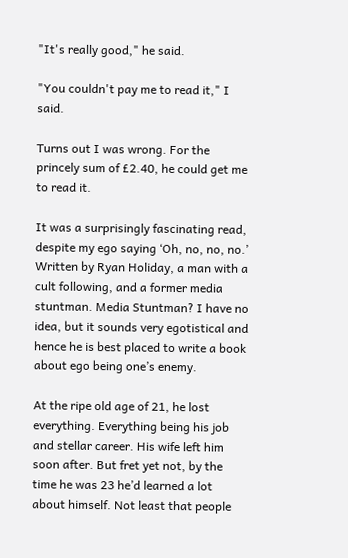"It's really good," he said.

"You couldn't pay me to read it," I said.

Turns out I was wrong. For the princely sum of £2.40, he could get me to read it.

It was a surprisingly fascinating read, despite my ego saying ‘Oh, no, no, no.’ Written by Ryan Holiday, a man with a cult following, and a former media stuntman. Media Stuntman? I have no idea, but it sounds very egotistical and hence he is best placed to write a book about ego being one’s enemy.

At the ripe old age of 21, he lost everything. Everything being his job and stellar career. His wife left him soon after. But fret yet not, by the time he was 23 he’d learned a lot about himself. Not least that people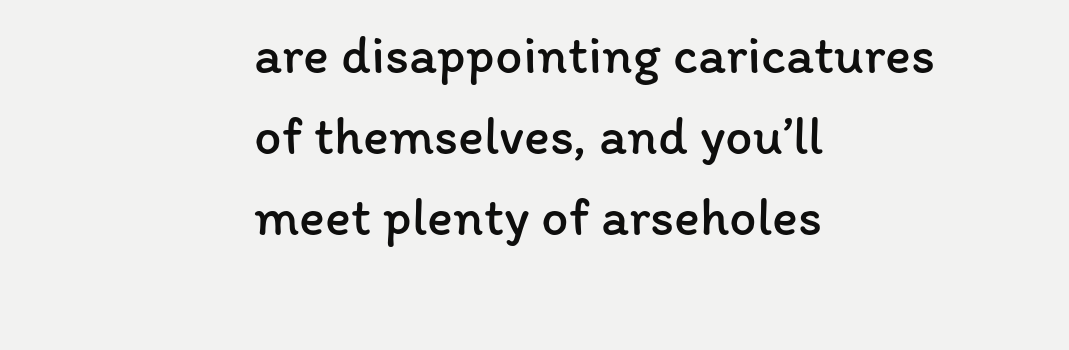are disappointing caricatures of themselves, and you’ll meet plenty of arseholes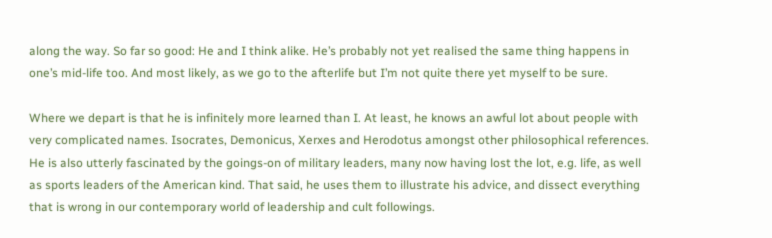along the way. So far so good: He and I think alike. He’s probably not yet realised the same thing happens in one’s mid-life too. And most likely, as we go to the afterlife but I’m not quite there yet myself to be sure.

Where we depart is that he is infinitely more learned than I. At least, he knows an awful lot about people with very complicated names. Isocrates, Demonicus, Xerxes and Herodotus amongst other philosophical references. He is also utterly fascinated by the goings-on of military leaders, many now having lost the lot, e.g. life, as well as sports leaders of the American kind. That said, he uses them to illustrate his advice, and dissect everything that is wrong in our contemporary world of leadership and cult followings.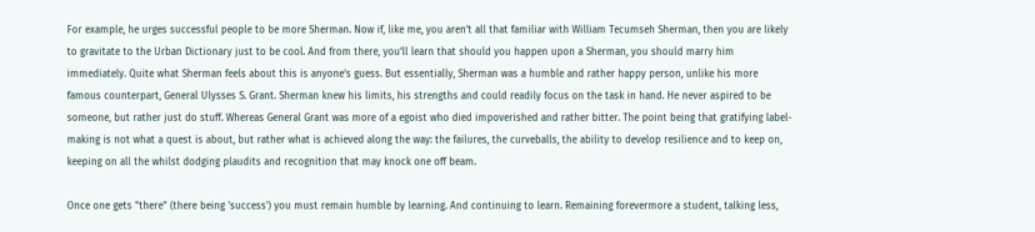For example, he urges successful people to be more Sherman. Now if, like me, you aren’t all that familiar with William Tecumseh Sherman, then you are likely to gravitate to the Urban Dictionary just to be cool. And from there, you’ll learn that should you happen upon a Sherman, you should marry him immediately. Quite what Sherman feels about this is anyone’s guess. But essentially, Sherman was a humble and rather happy person, unlike his more famous counterpart, General Ulysses S. Grant. Sherman knew his limits, his strengths and could readily focus on the task in hand. He never aspired to be someone, but rather just do stuff. Whereas General Grant was more of a egoist who died impoverished and rather bitter. The point being that gratifying label-making is not what a quest is about, but rather what is achieved along the way: the failures, the curveballs, the ability to develop resilience and to keep on, keeping on all the whilst dodging plaudits and recognition that may knock one off beam.

Once one gets "there" (there being 'success') you must remain humble by learning. And continuing to learn. Remaining forevermore a student, talking less,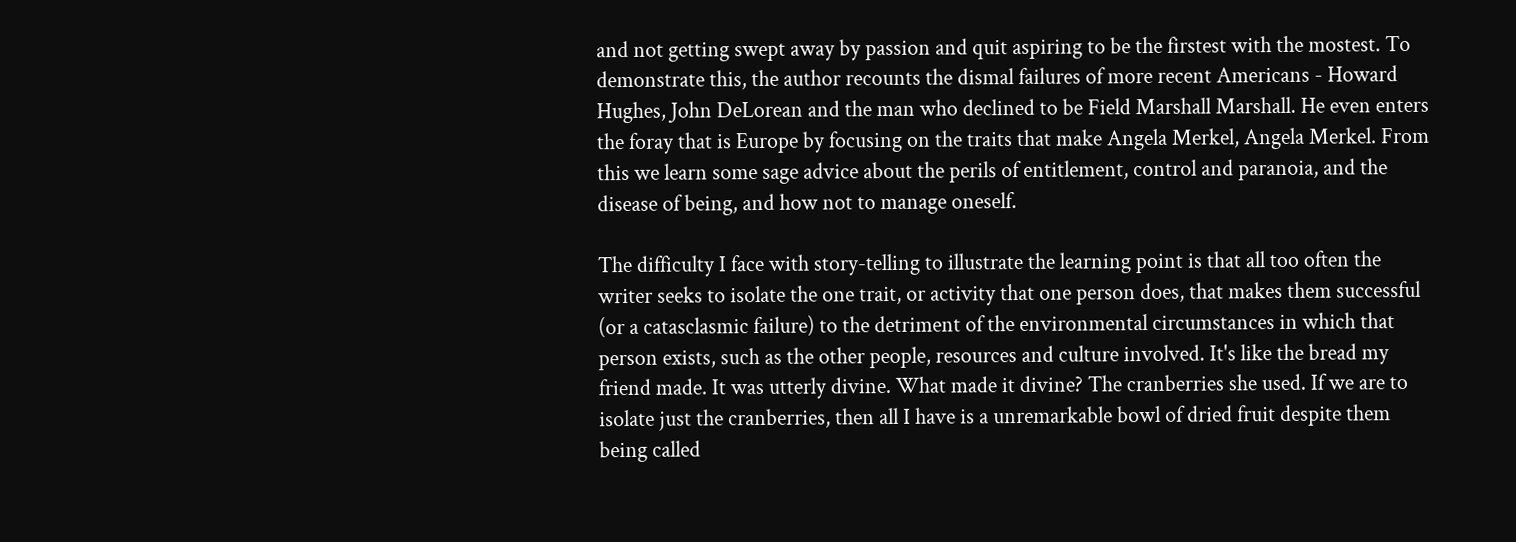and not getting swept away by passion and quit aspiring to be the firstest with the mostest. To demonstrate this, the author recounts the dismal failures of more recent Americans - Howard Hughes, John DeLorean and the man who declined to be Field Marshall Marshall. He even enters the foray that is Europe by focusing on the traits that make Angela Merkel, Angela Merkel. From this we learn some sage advice about the perils of entitlement, control and paranoia, and the disease of being, and how not to manage oneself.

The difficulty I face with story-telling to illustrate the learning point is that all too often the writer seeks to isolate the one trait, or activity that one person does, that makes them successful (or a catasclasmic failure) to the detriment of the environmental circumstances in which that person exists, such as the other people, resources and culture involved. It's like the bread my friend made. It was utterly divine. What made it divine? The cranberries she used. If we are to isolate just the cranberries, then all I have is a unremarkable bowl of dried fruit despite them being called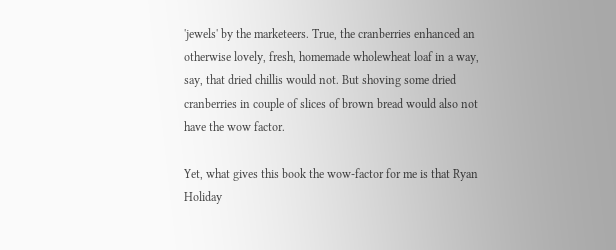'jewels' by the marketeers. True, the cranberries enhanced an otherwise lovely, fresh, homemade wholewheat loaf in a way, say, that dried chillis would not. But shoving some dried cranberries in couple of slices of brown bread would also not have the wow factor.

Yet, what gives this book the wow-factor for me is that Ryan Holiday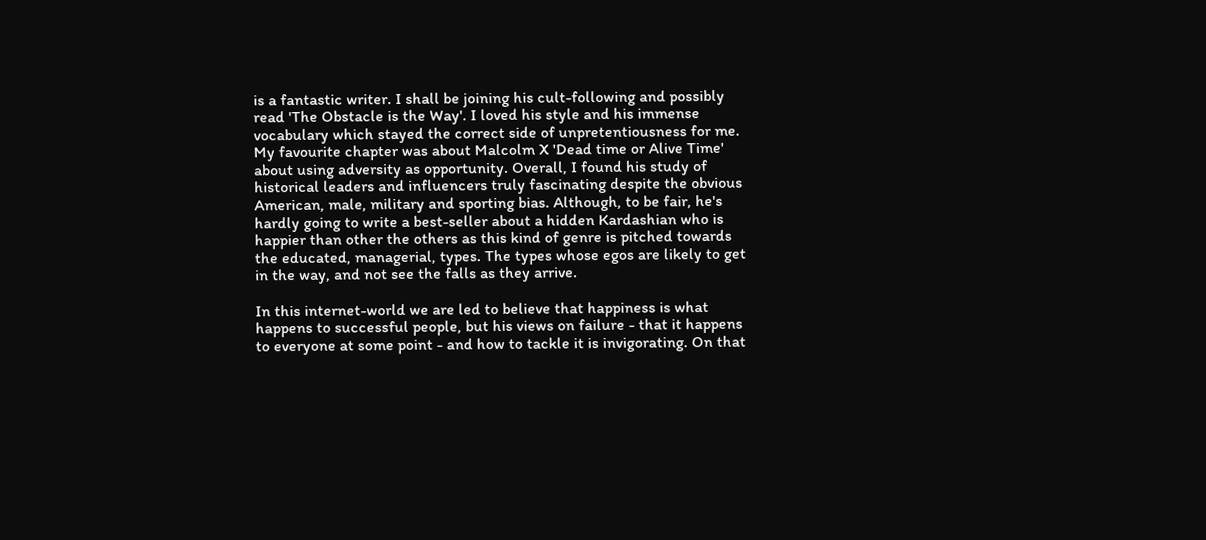is a fantastic writer. I shall be joining his cult-following and possibly read 'The Obstacle is the Way'. I loved his style and his immense vocabulary which stayed the correct side of unpretentiousness for me. My favourite chapter was about Malcolm X 'Dead time or Alive Time' about using adversity as opportunity. Overall, I found his study of historical leaders and influencers truly fascinating despite the obvious American, male, military and sporting bias. Although, to be fair, he's hardly going to write a best-seller about a hidden Kardashian who is happier than other the others as this kind of genre is pitched towards the educated, managerial, types. The types whose egos are likely to get in the way, and not see the falls as they arrive.

In this internet-world we are led to believe that happiness is what happens to successful people, but his views on failure - that it happens to everyone at some point - and how to tackle it is invigorating. On that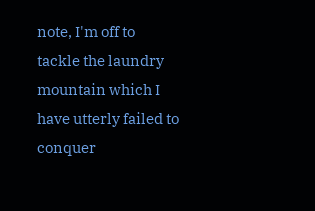note, I'm off to tackle the laundry mountain which I have utterly failed to conquer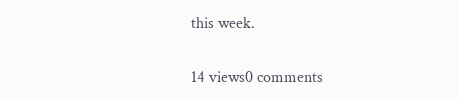this week.

14 views0 comments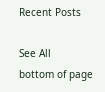Recent Posts

See All
bottom of page